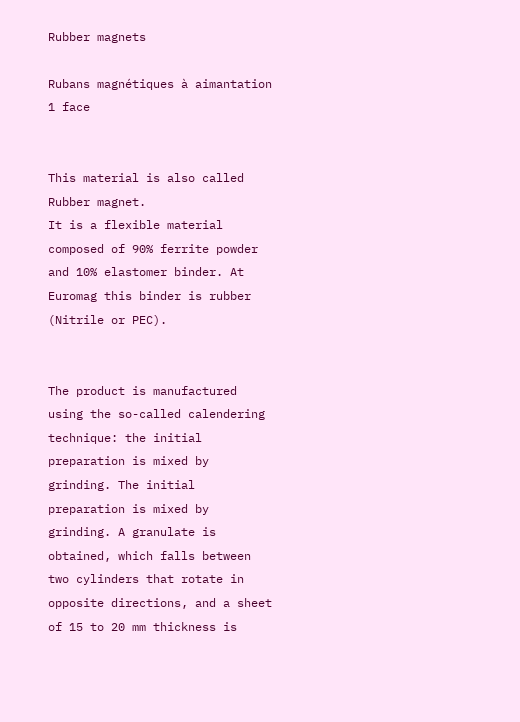Rubber magnets

Rubans magnétiques à aimantation 1 face


This material is also called Rubber magnet.
It is a flexible material composed of 90% ferrite powder and 10% elastomer binder. At Euromag this binder is rubber (Nitrile or PEC).


The product is manufactured using the so-called calendering technique: the initial preparation is mixed by grinding. The initial preparation is mixed by grinding. A granulate is obtained, which falls between two cylinders that rotate in opposite directions, and a sheet of 15 to 20 mm thickness is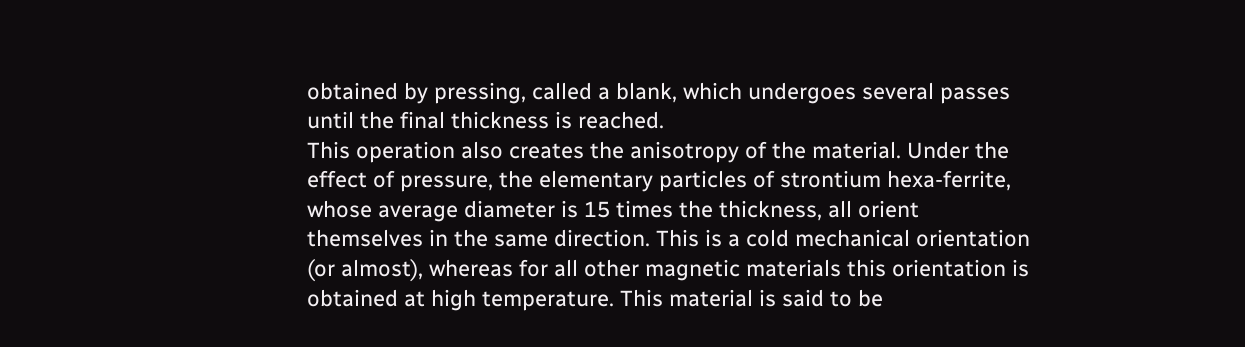obtained by pressing, called a blank, which undergoes several passes until the final thickness is reached.
This operation also creates the anisotropy of the material. Under the effect of pressure, the elementary particles of strontium hexa-ferrite, whose average diameter is 15 times the thickness, all orient themselves in the same direction. This is a cold mechanical orientation (or almost), whereas for all other magnetic materials this orientation is obtained at high temperature. This material is said to be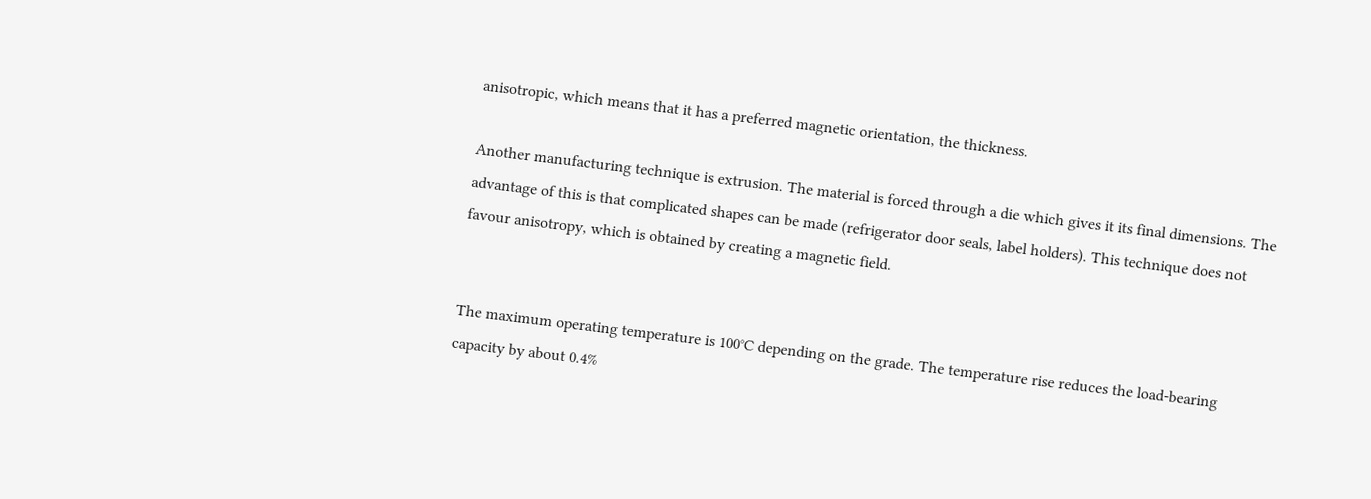anisotropic, which means that it has a preferred magnetic orientation, the thickness.

Another manufacturing technique is extrusion. The material is forced through a die which gives it its final dimensions. The advantage of this is that complicated shapes can be made (refrigerator door seals, label holders). This technique does not favour anisotropy, which is obtained by creating a magnetic field.


The maximum operating temperature is 100°C depending on the grade. The temperature rise reduces the load-bearing capacity by about 0.4%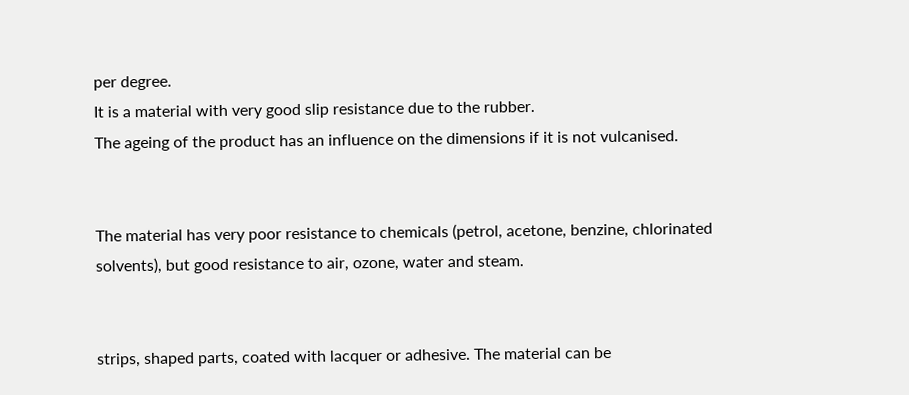per degree.
It is a material with very good slip resistance due to the rubber.
The ageing of the product has an influence on the dimensions if it is not vulcanised.


The material has very poor resistance to chemicals (petrol, acetone, benzine, chlorinated solvents), but good resistance to air, ozone, water and steam.


strips, shaped parts, coated with lacquer or adhesive. The material can be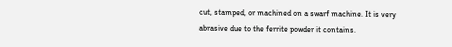cut, stamped, or machined on a swarf machine. It is very abrasive due to the ferrite powder it contains.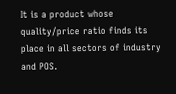It is a product whose quality/price ratio finds its place in all sectors of industry and POS.